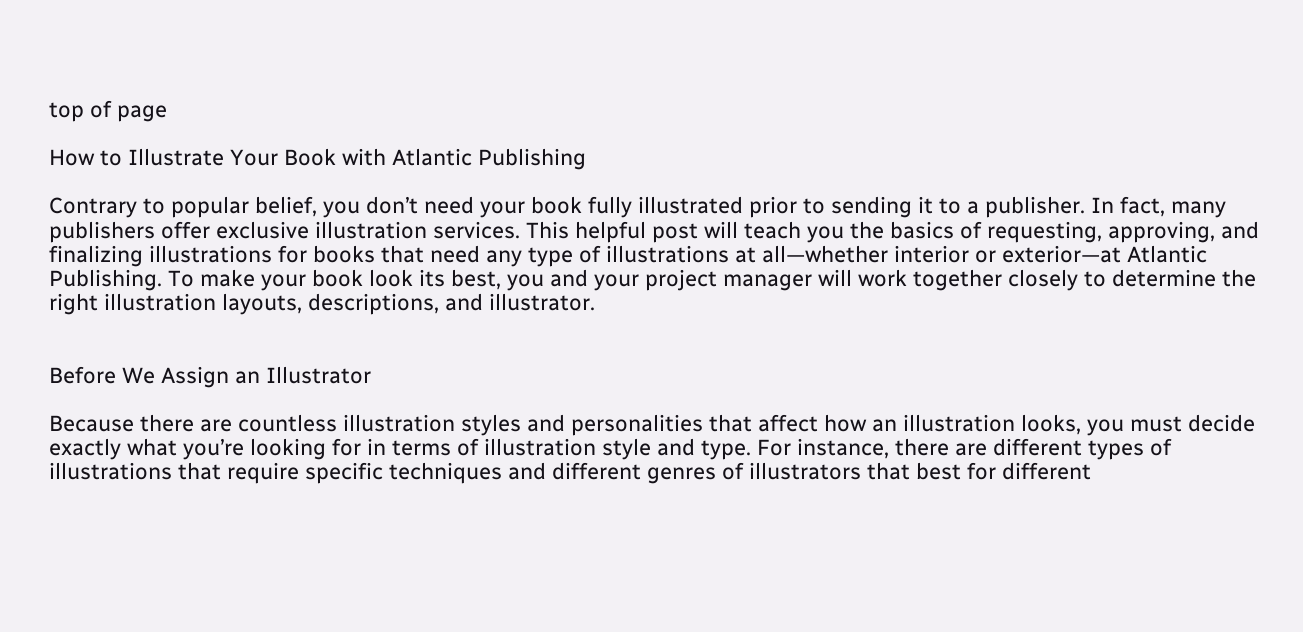top of page

How to Illustrate Your Book with Atlantic Publishing

Contrary to popular belief, you don’t need your book fully illustrated prior to sending it to a publisher. In fact, many publishers offer exclusive illustration services. This helpful post will teach you the basics of requesting, approving, and finalizing illustrations for books that need any type of illustrations at all—whether interior or exterior—at Atlantic Publishing. To make your book look its best, you and your project manager will work together closely to determine the right illustration layouts, descriptions, and illustrator.


Before We Assign an Illustrator

Because there are countless illustration styles and personalities that affect how an illustration looks, you must decide exactly what you’re looking for in terms of illustration style and type. For instance, there are different types of illustrations that require specific techniques and different genres of illustrators that best for different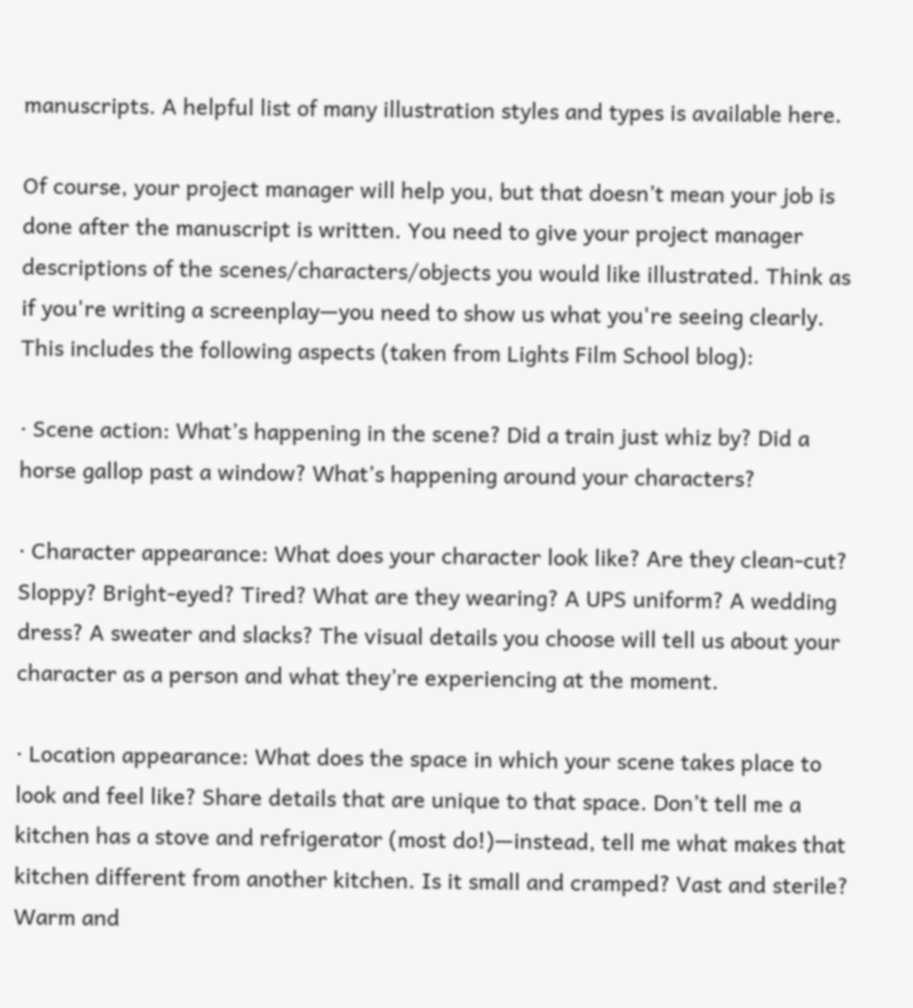manuscripts. A helpful list of many illustration styles and types is available here.

Of course, your project manager will help you, but that doesn’t mean your job is done after the manuscript is written. You need to give your project manager descriptions of the scenes/characters/objects you would like illustrated. Think as if you're writing a screenplay—you need to show us what you're seeing clearly. This includes the following aspects (taken from Lights Film School blog):

· Scene action: What’s happening in the scene? Did a train just whiz by? Did a horse gallop past a window? What’s happening around your characters?

· Character appearance: What does your character look like? Are they clean-cut? Sloppy? Bright-eyed? Tired? What are they wearing? A UPS uniform? A wedding dress? A sweater and slacks? The visual details you choose will tell us about your character as a person and what they’re experiencing at the moment.

· Location appearance: What does the space in which your scene takes place to look and feel like? Share details that are unique to that space. Don’t tell me a kitchen has a stove and refrigerator (most do!)—instead, tell me what makes that kitchen different from another kitchen. Is it small and cramped? Vast and sterile? Warm and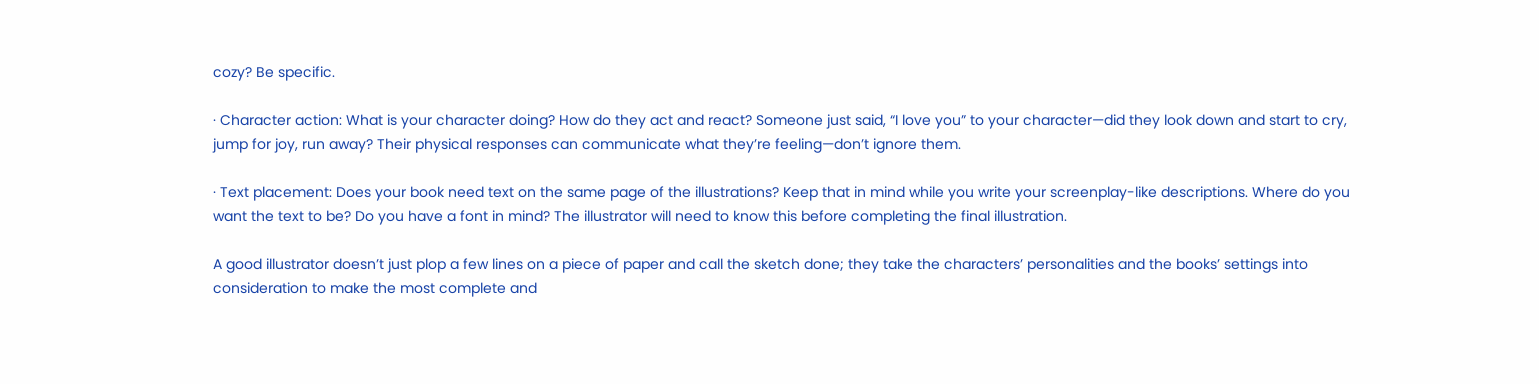cozy? Be specific.

· Character action: What is your character doing? How do they act and react? Someone just said, “I love you” to your character—did they look down and start to cry, jump for joy, run away? Their physical responses can communicate what they’re feeling—don’t ignore them.

· Text placement: Does your book need text on the same page of the illustrations? Keep that in mind while you write your screenplay-like descriptions. Where do you want the text to be? Do you have a font in mind? The illustrator will need to know this before completing the final illustration.

A good illustrator doesn’t just plop a few lines on a piece of paper and call the sketch done; they take the characters’ personalities and the books’ settings into consideration to make the most complete and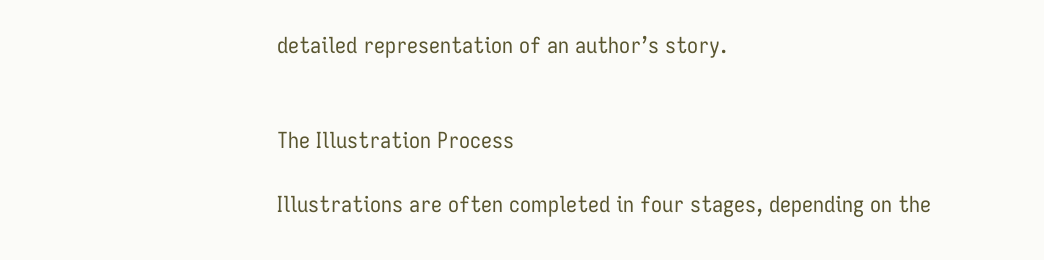detailed representation of an author’s story.


The Illustration Process

Illustrations are often completed in four stages, depending on the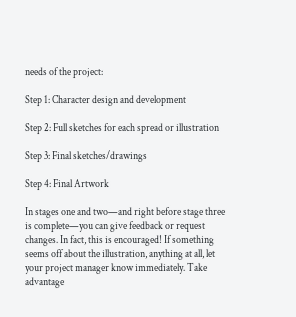needs of the project:

Step 1: Character design and development

Step 2: Full sketches for each spread or illustration

Step 3: Final sketches/drawings

Step 4: Final Artwork

In stages one and two—and right before stage three is complete—you can give feedback or request changes. In fact, this is encouraged! If something seems off about the illustration, anything at all, let your project manager know immediately. Take advantage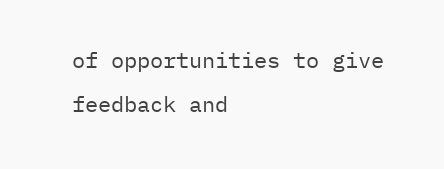of opportunities to give feedback and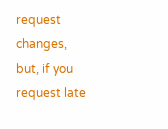request changes, but, if you request late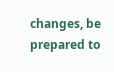changes, be prepared to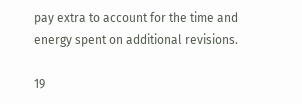pay extra to account for the time and energy spent on additional revisions.

19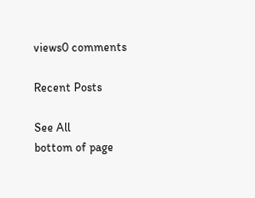views0 comments

Recent Posts

See All
bottom of page